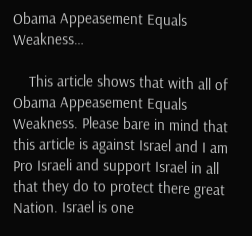Obama Appeasement Equals Weakness…

    This article shows that with all of Obama Appeasement Equals Weakness. Please bare in mind that this article is against Israel and I am Pro Israeli and support Israel in all that they do to protect there great Nation. Israel is one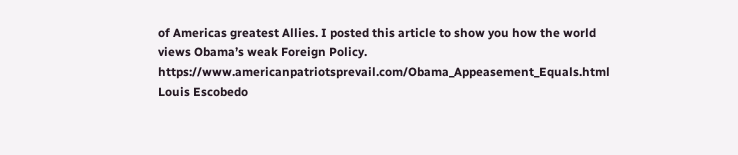of Americas greatest Allies. I posted this article to show you how the world views Obama’s weak Foreign Policy. https://www.americanpatriotsprevail.com/Obama_Appeasement_Equals.html Louis Escobedo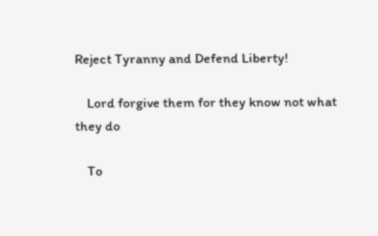Reject Tyranny and Defend Liberty!

    Lord forgive them for they know not what they do

    To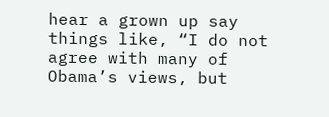hear a grown up say things like, “I do not agree with many of Obama’s views, but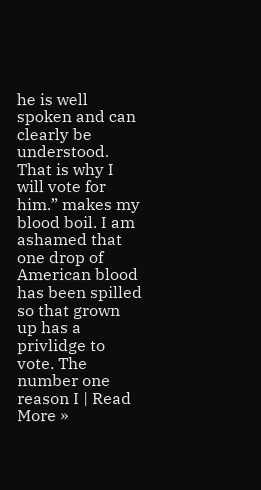he is well spoken and can clearly be understood. That is why I will vote for him.” makes my blood boil. I am ashamed that one drop of American blood has been spilled so that grown up has a privlidge to vote. The number one reason I | Read More »